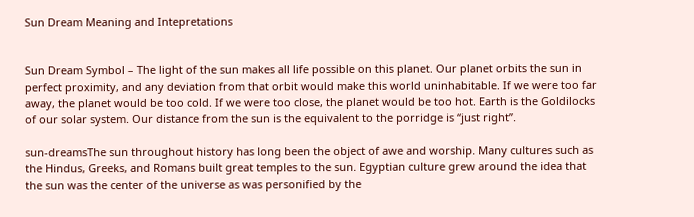Sun Dream Meaning and Intepretations


Sun Dream Symbol – The light of the sun makes all life possible on this planet. Our planet orbits the sun in perfect proximity, and any deviation from that orbit would make this world uninhabitable. If we were too far away, the planet would be too cold. If we were too close, the planet would be too hot. Earth is the Goldilocks of our solar system. Our distance from the sun is the equivalent to the porridge is “just right”.

sun-dreamsThe sun throughout history has long been the object of awe and worship. Many cultures such as the Hindus, Greeks, and Romans built great temples to the sun. Egyptian culture grew around the idea that the sun was the center of the universe as was personified by the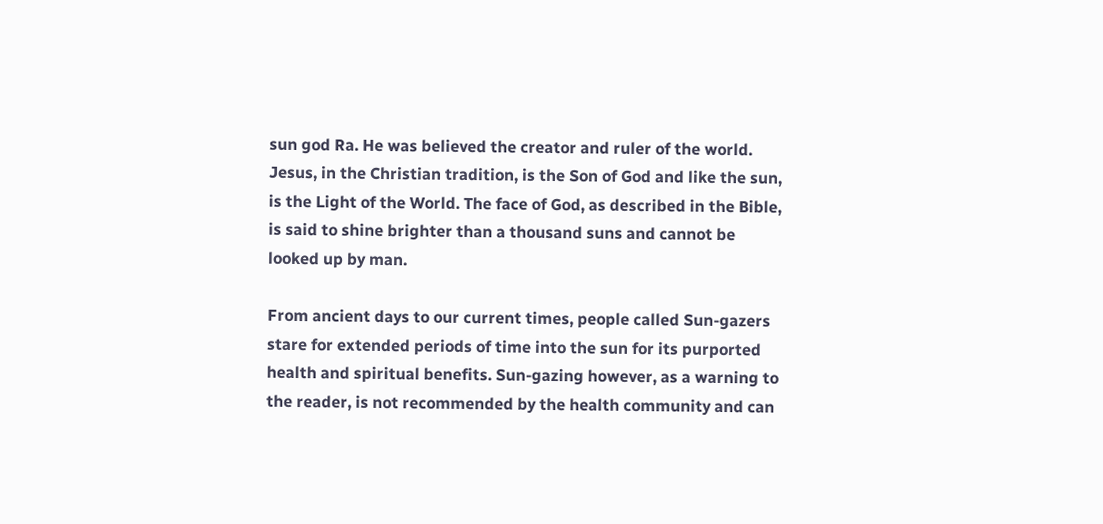sun god Ra. He was believed the creator and ruler of the world. Jesus, in the Christian tradition, is the Son of God and like the sun, is the Light of the World. The face of God, as described in the Bible, is said to shine brighter than a thousand suns and cannot be looked up by man.

From ancient days to our current times, people called Sun-gazers stare for extended periods of time into the sun for its purported health and spiritual benefits. Sun-gazing however, as a warning to the reader, is not recommended by the health community and can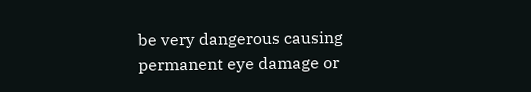be very dangerous causing permanent eye damage or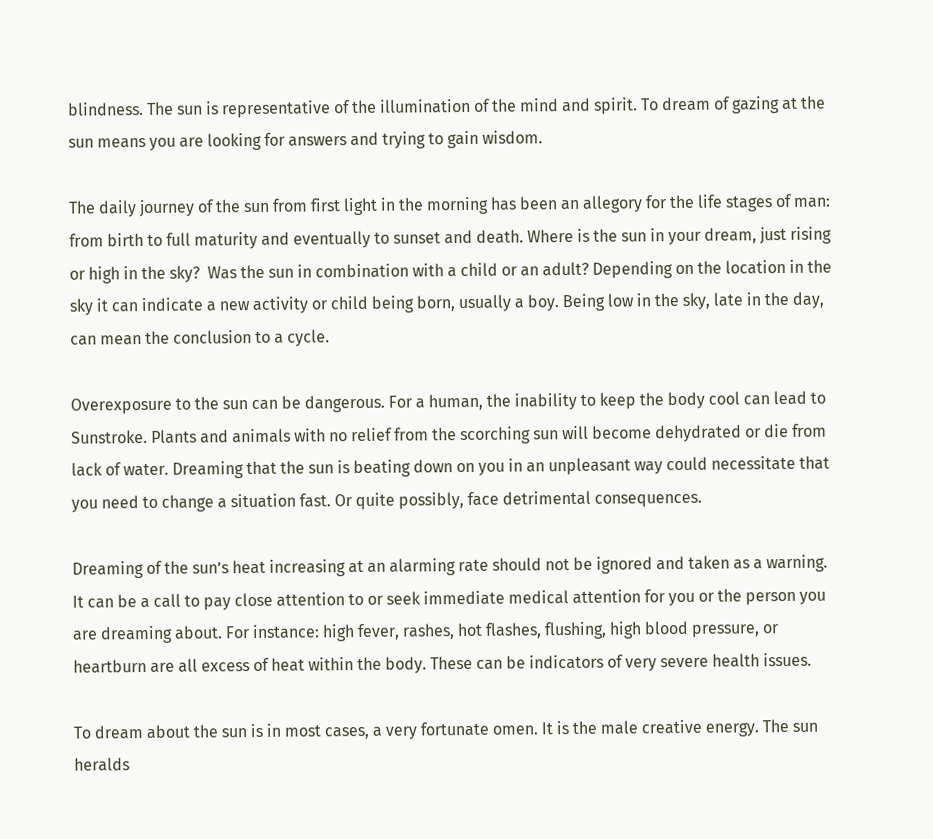blindness. The sun is representative of the illumination of the mind and spirit. To dream of gazing at the sun means you are looking for answers and trying to gain wisdom.

The daily journey of the sun from first light in the morning has been an allegory for the life stages of man: from birth to full maturity and eventually to sunset and death. Where is the sun in your dream, just rising or high in the sky?  Was the sun in combination with a child or an adult? Depending on the location in the sky it can indicate a new activity or child being born, usually a boy. Being low in the sky, late in the day, can mean the conclusion to a cycle.

Overexposure to the sun can be dangerous. For a human, the inability to keep the body cool can lead to Sunstroke. Plants and animals with no relief from the scorching sun will become dehydrated or die from lack of water. Dreaming that the sun is beating down on you in an unpleasant way could necessitate that you need to change a situation fast. Or quite possibly, face detrimental consequences.

Dreaming of the sun’s heat increasing at an alarming rate should not be ignored and taken as a warning.  It can be a call to pay close attention to or seek immediate medical attention for you or the person you are dreaming about. For instance: high fever, rashes, hot flashes, flushing, high blood pressure, or heartburn are all excess of heat within the body. These can be indicators of very severe health issues.

To dream about the sun is in most cases, a very fortunate omen. It is the male creative energy. The sun heralds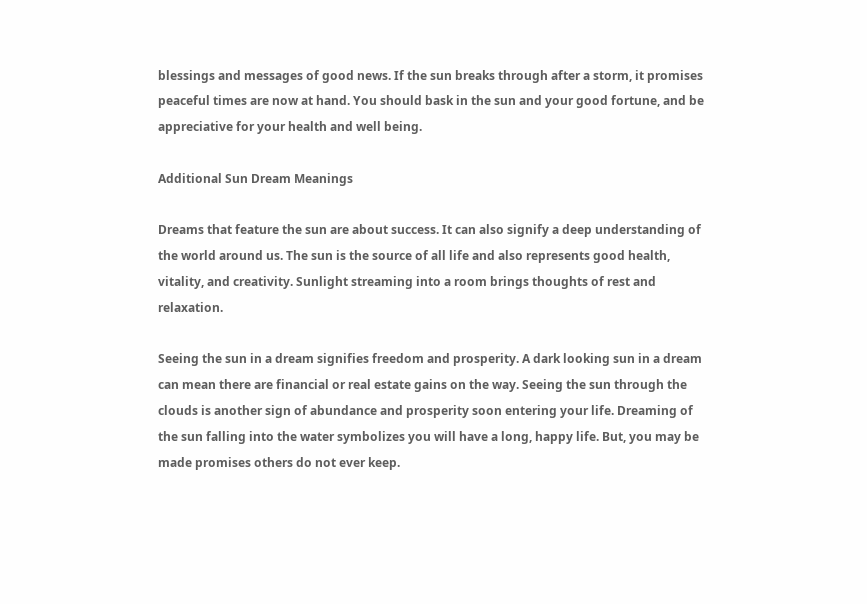blessings and messages of good news. If the sun breaks through after a storm, it promises peaceful times are now at hand. You should bask in the sun and your good fortune, and be appreciative for your health and well being.

Additional Sun Dream Meanings

Dreams that feature the sun are about success. It can also signify a deep understanding of the world around us. The sun is the source of all life and also represents good health, vitality, and creativity. Sunlight streaming into a room brings thoughts of rest and relaxation.

Seeing the sun in a dream signifies freedom and prosperity. A dark looking sun in a dream can mean there are financial or real estate gains on the way. Seeing the sun through the clouds is another sign of abundance and prosperity soon entering your life. Dreaming of the sun falling into the water symbolizes you will have a long, happy life. But, you may be made promises others do not ever keep.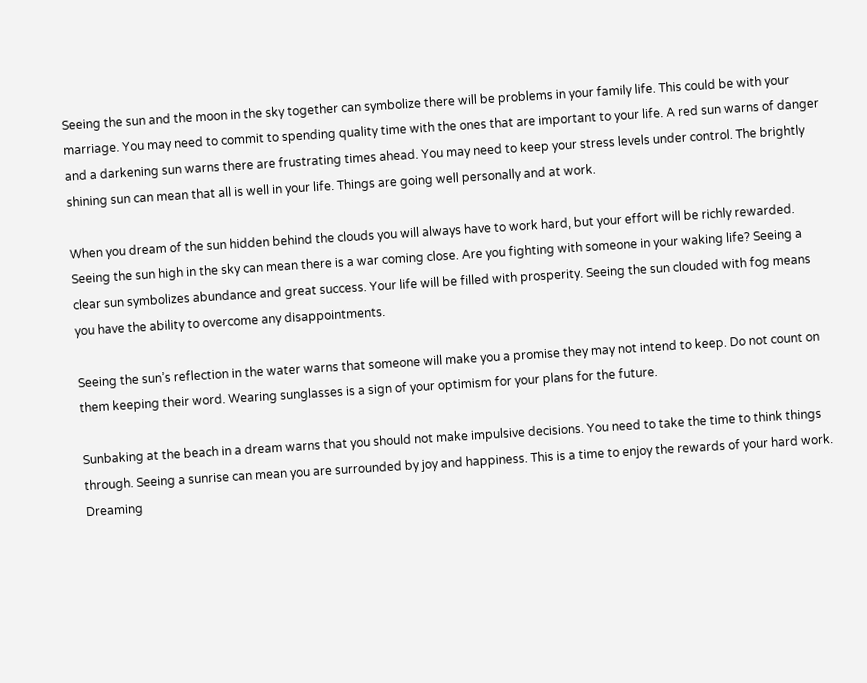Seeing the sun and the moon in the sky together can symbolize there will be problems in your family life. This could be with your marriage. You may need to commit to spending quality time with the ones that are important to your life. A red sun warns of danger and a darkening sun warns there are frustrating times ahead. You may need to keep your stress levels under control. The brightly shining sun can mean that all is well in your life. Things are going well personally and at work.

When you dream of the sun hidden behind the clouds you will always have to work hard, but your effort will be richly rewarded. Seeing the sun high in the sky can mean there is a war coming close. Are you fighting with someone in your waking life? Seeing a clear sun symbolizes abundance and great success. Your life will be filled with prosperity. Seeing the sun clouded with fog means you have the ability to overcome any disappointments.

Seeing the sun’s reflection in the water warns that someone will make you a promise they may not intend to keep. Do not count on them keeping their word. Wearing sunglasses is a sign of your optimism for your plans for the future.

Sunbaking at the beach in a dream warns that you should not make impulsive decisions. You need to take the time to think things through. Seeing a sunrise can mean you are surrounded by joy and happiness. This is a time to enjoy the rewards of your hard work. Dreaming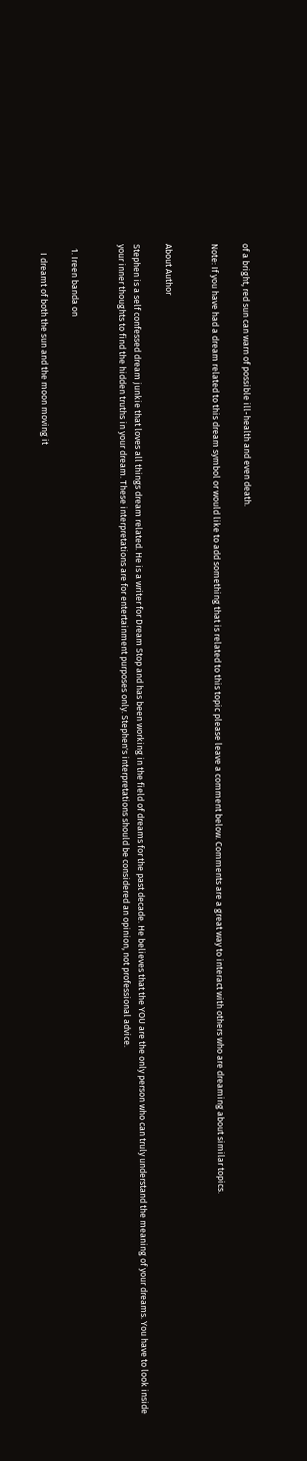of a bright, red sun can warn of possible ill-health and even death.

Note: If you have had a dream related to this dream symbol or would like to add something that is related to this topic please leave a comment below. Comments are a great way to interact with others who are dreaming about similar topics.


About Author

Stephen is a self confessed dream junkie that loves all things dream related. He is a writer for Dream Stop and has been working in the field of dreams for the past decade. He believes that the YOU are the only person who can truly understand the meaning of your dreams. You have to look inside your inner thoughts to find the hidden truths in your dream. These interpretations are for entertainment purposes only. Stephen's interpretations should be considered an opinion, not professional advice.


  1. Ireen banda on

    I dreamt of both the sun and the moon moving it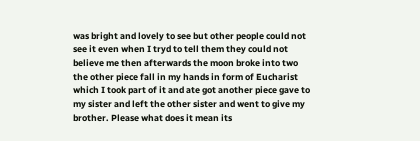was bright and lovely to see but other people could not see it even when I tryd to tell them they could not believe me then afterwards the moon broke into two the other piece fall in my hands in form of Eucharist which I took part of it and ate got another piece gave to my sister and left the other sister and went to give my brother. Please what does it mean its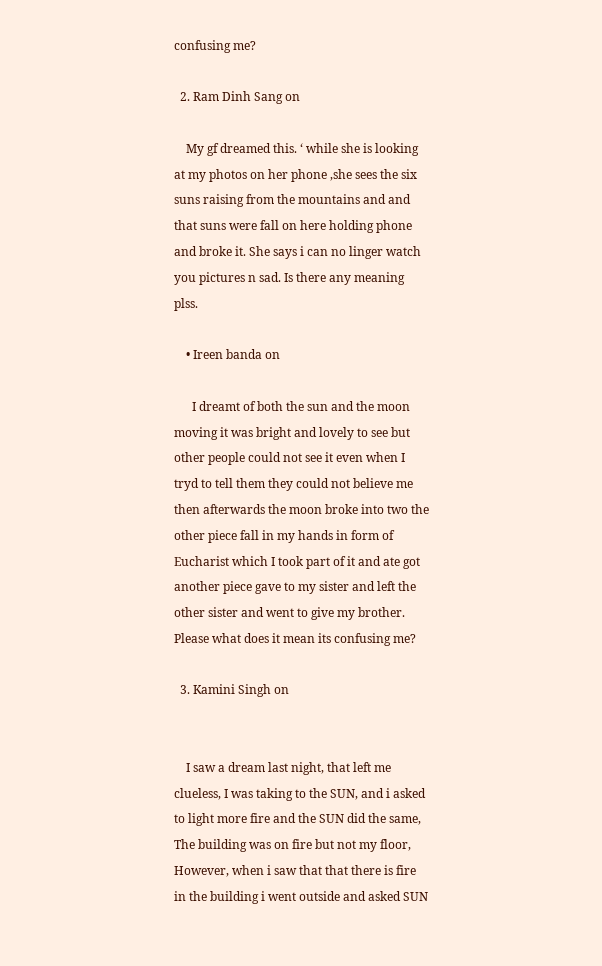confusing me?

  2. Ram Dinh Sang on

    My gf dreamed this. ‘ while she is looking at my photos on her phone ,she sees the six suns raising from the mountains and and that suns were fall on here holding phone and broke it. She says i can no linger watch you pictures n sad. Is there any meaning plss.

    • Ireen banda on

      I dreamt of both the sun and the moon moving it was bright and lovely to see but other people could not see it even when I tryd to tell them they could not believe me then afterwards the moon broke into two the other piece fall in my hands in form of Eucharist which I took part of it and ate got another piece gave to my sister and left the other sister and went to give my brother. Please what does it mean its confusing me?

  3. Kamini Singh on


    I saw a dream last night, that left me clueless, I was taking to the SUN, and i asked to light more fire and the SUN did the same, The building was on fire but not my floor, However, when i saw that that there is fire in the building i went outside and asked SUN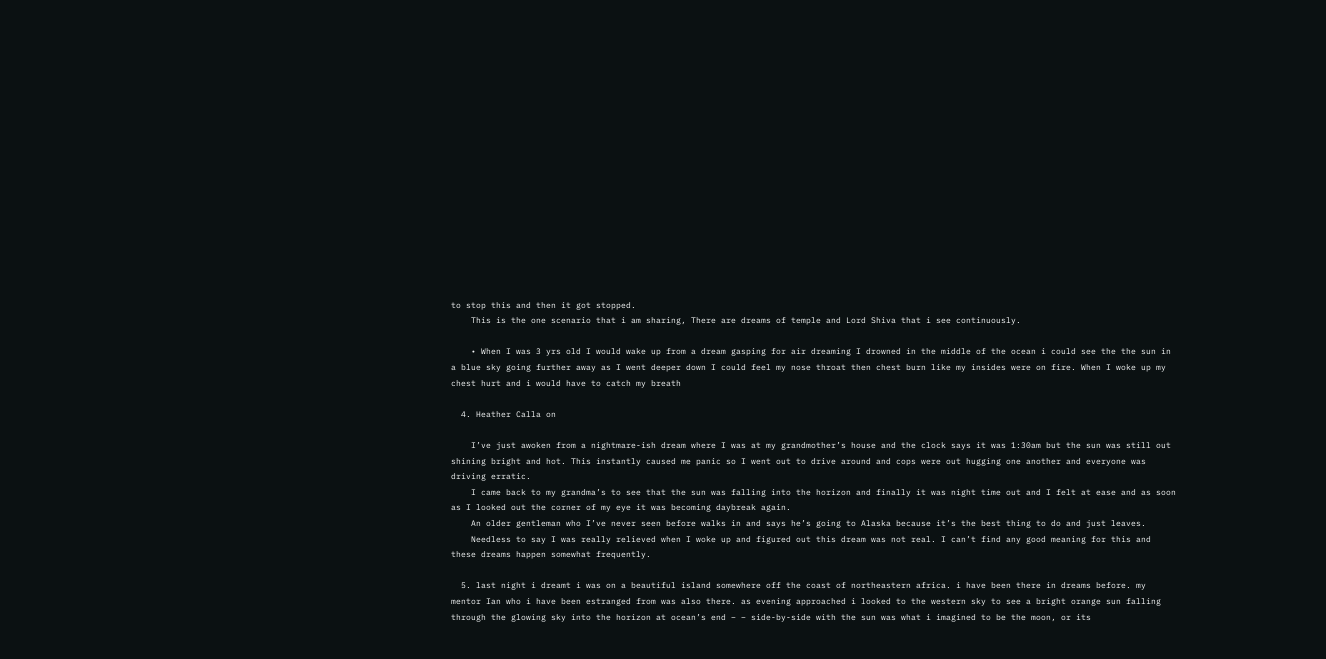to stop this and then it got stopped.
    This is the one scenario that i am sharing, There are dreams of temple and Lord Shiva that i see continuously.

    • When I was 3 yrs old I would wake up from a dream gasping for air dreaming I drowned in the middle of the ocean i could see the the sun in a blue sky going further away as I went deeper down I could feel my nose throat then chest burn like my insides were on fire. When I woke up my chest hurt and i would have to catch my breath

  4. Heather Calla on

    I’ve just awoken from a nightmare-ish dream where I was at my grandmother’s house and the clock says it was 1:30am but the sun was still out shining bright and hot. This instantly caused me panic so I went out to drive around and cops were out hugging one another and everyone was driving erratic.
    I came back to my grandma’s to see that the sun was falling into the horizon and finally it was night time out and I felt at ease and as soon as I looked out the corner of my eye it was becoming daybreak again.
    An older gentleman who I’ve never seen before walks in and says he’s going to Alaska because it’s the best thing to do and just leaves.
    Needless to say I was really relieved when I woke up and figured out this dream was not real. I can’t find any good meaning for this and these dreams happen somewhat frequently.

  5. last night i dreamt i was on a beautiful island somewhere off the coast of northeastern africa. i have been there in dreams before. my mentor Ian who i have been estranged from was also there. as evening approached i looked to the western sky to see a bright orange sun falling through the glowing sky into the horizon at ocean’s end – – side-by-side with the sun was what i imagined to be the moon, or its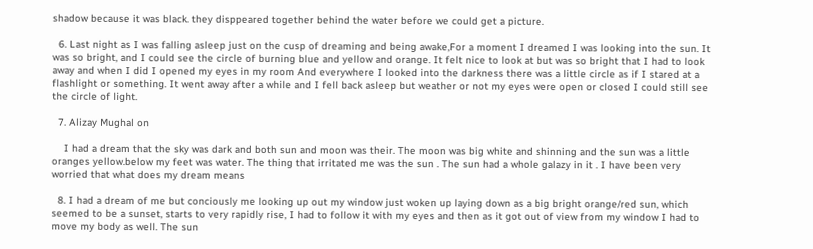shadow because it was black. they disppeared together behind the water before we could get a picture.

  6. Last night as I was falling asleep just on the cusp of dreaming and being awake,For a moment I dreamed I was looking into the sun. It was so bright, and I could see the circle of burning blue and yellow and orange. It felt nice to look at but was so bright that I had to look away and when I did I opened my eyes in my room And everywhere I looked into the darkness there was a little circle as if I stared at a flashlight or something. It went away after a while and I fell back asleep but weather or not my eyes were open or closed I could still see the circle of light.

  7. Alizay Mughal on

    I had a dream that the sky was dark and both sun and moon was their. The moon was big white and shinning and the sun was a little oranges yellow.below my feet was water. The thing that irritated me was the sun . The sun had a whole galazy in it . I have been very worried that what does my dream means

  8. I had a dream of me but conciously me looking up out my window just woken up laying down as a big bright orange/red sun, which seemed to be a sunset, starts to very rapidly rise, I had to follow it with my eyes and then as it got out of view from my window I had to move my body as well. The sun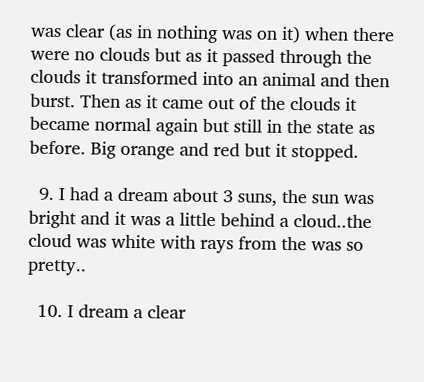was clear (as in nothing was on it) when there were no clouds but as it passed through the clouds it transformed into an animal and then burst. Then as it came out of the clouds it became normal again but still in the state as before. Big orange and red but it stopped.

  9. I had a dream about 3 suns, the sun was bright and it was a little behind a cloud..the cloud was white with rays from the was so pretty..

  10. I dream a clear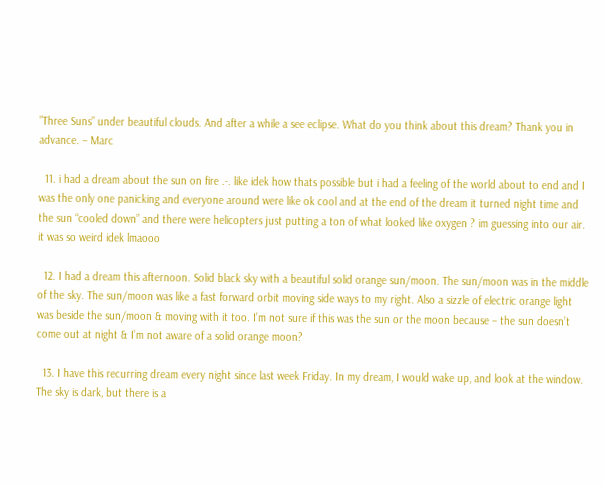”Three Suns” under beautiful clouds. And after a while a see eclipse. What do you think about this dream? Thank you in advance. – Marc

  11. i had a dream about the sun on fire .-. like idek how thats possible but i had a feeling of the world about to end and I was the only one panicking and everyone around were like ok cool and at the end of the dream it turned night time and the sun “cooled down” and there were helicopters just putting a ton of what looked like oxygen ? im guessing into our air. it was so weird idek lmaooo

  12. I had a dream this afternoon. Solid black sky with a beautiful solid orange sun/moon. The sun/moon was in the middle of the sky. The sun/moon was like a fast forward orbit moving side ways to my right. Also a sizzle of electric orange light was beside the sun/moon & moving with it too. I’m not sure if this was the sun or the moon because – the sun doesn’t come out at night & I’m not aware of a solid orange moon?

  13. I have this recurring dream every night since last week Friday. In my dream, I would wake up, and look at the window. The sky is dark, but there is a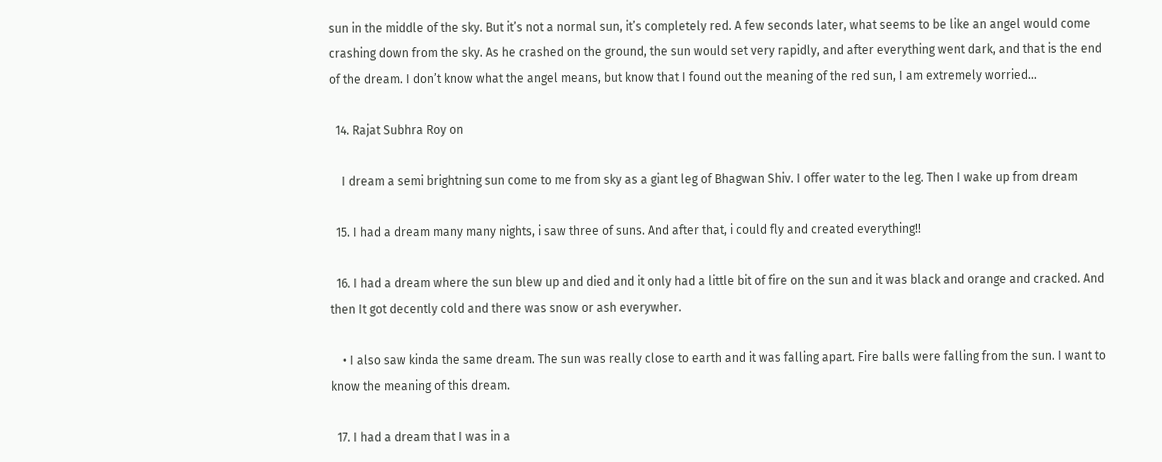sun in the middle of the sky. But it’s not a normal sun, it’s completely red. A few seconds later, what seems to be like an angel would come crashing down from the sky. As he crashed on the ground, the sun would set very rapidly, and after everything went dark, and that is the end of the dream. I don’t know what the angel means, but know that I found out the meaning of the red sun, I am extremely worried…

  14. Rajat Subhra Roy on

    I dream a semi brightning sun come to me from sky as a giant leg of Bhagwan Shiv. I offer water to the leg. Then I wake up from dream

  15. I had a dream many many nights, i saw three of suns. And after that, i could fly and created everything!!

  16. I had a dream where the sun blew up and died and it only had a little bit of fire on the sun and it was black and orange and cracked. And then It got decently cold and there was snow or ash everywher.

    • I also saw kinda the same dream. The sun was really close to earth and it was falling apart. Fire balls were falling from the sun. I want to know the meaning of this dream.

  17. I had a dream that I was in a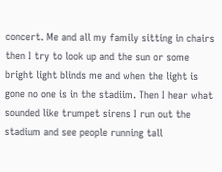concert. Me and all my family sitting in chairs then I try to look up and the sun or some bright light blinds me and when the light is gone no one is in the stadiim. Then I hear what sounded like trumpet sirens I run out the stadium and see people running tall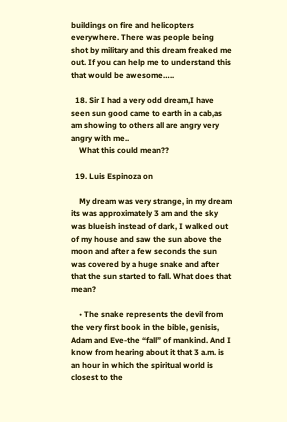buildings on fire and helicopters everywhere. There was people being shot by military and this dream freaked me out. If you can help me to understand this that would be awesome…..

  18. Sir I had a very odd dream,I have seen sun good came to earth in a cab,as am showing to others all are angry very angry with me..
    What this could mean??

  19. Luis Espinoza on

    My dream was very strange, in my dream its was approximately 3 am and the sky was blueish instead of dark, I walked out of my house and saw the sun above the moon and after a few seconds the sun was covered by a huge snake and after that the sun started to fall. What does that mean?

    • The snake represents the devil from the very first book in the bible, genisis, Adam and Eve-the “fall” of mankind. And I know from hearing about it that 3 a.m. is an hour in which the spiritual world is closest to the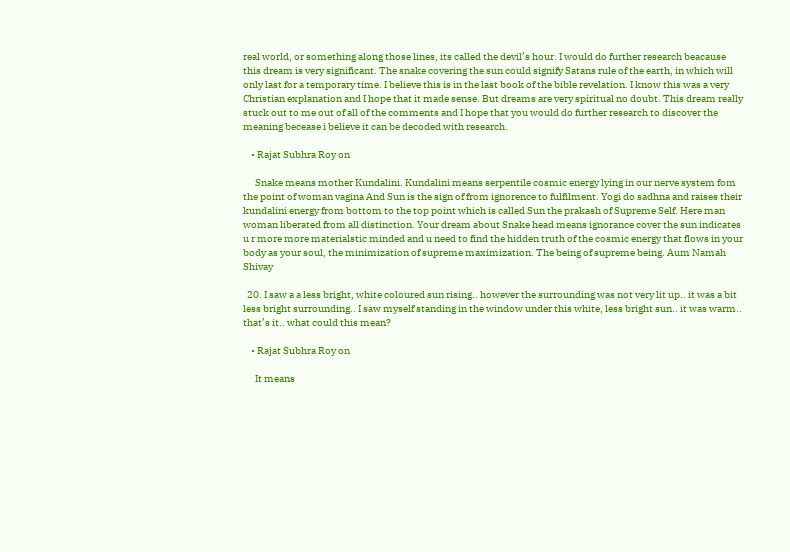real world, or something along those lines, its called the devil’s hour. I would do further research beacause this dream is very significant. The snake covering the sun could signify Satans rule of the earth, in which will only last for a temporary time. I believe this is in the last book of the bible revelation. I know this was a very Christian explanation and I hope that it made sense. But dreams are very spiritual no doubt. This dream really stuck out to me out of all of the comments and I hope that you would do further research to discover the meaning becease i believe it can be decoded with research.

    • Rajat Subhra Roy on

      Snake means mother Kundalini. Kundalini means serpentile cosmic energy lying in our nerve system fom the point of woman vagina And Sun is the sign of from ignorence to fulfilment. Yogi do sadhna and raises their kundalini energy from bottom to the top point which is called Sun the prakash of Supreme Self. Here man woman liberated from all distinction. Your dream about Snake head means ignorance cover the sun indicates u r more more materialstic minded and u need to find the hidden truth of the cosmic energy that flows in your body as your soul, the minimization of supreme maximization. The being of supreme being. Aum Namah Shivay

  20. I saw a a less bright, white coloured sun rising.. however the surrounding was not very lit up.. it was a bit less bright surrounding.. I saw myself standing in the window under this white, less bright sun.. it was warm.. that’s it.. what could this mean?

    • Rajat Subhra Roy on

      It means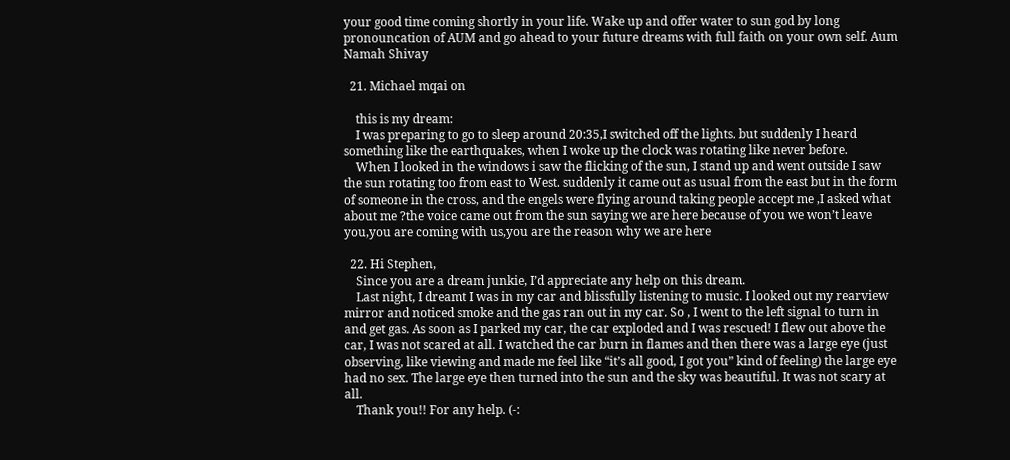your good time coming shortly in your life. Wake up and offer water to sun god by long pronouncation of AUM and go ahead to your future dreams with full faith on your own self. Aum Namah Shivay

  21. Michael mqai on

    this is my dream:
    I was preparing to go to sleep around 20:35,I switched off the lights. but suddenly I heard something like the earthquakes, when I woke up the clock was rotating like never before.
    When I looked in the windows i saw the flicking of the sun, I stand up and went outside I saw the sun rotating too from east to West. suddenly it came out as usual from the east but in the form of someone in the cross, and the engels were flying around taking people accept me ,I asked what about me ?the voice came out from the sun saying we are here because of you we won’t leave you,you are coming with us,you are the reason why we are here

  22. Hi Stephen,
    Since you are a dream junkie, I’d appreciate any help on this dream.
    Last night, I dreamt I was in my car and blissfully listening to music. I looked out my rearview mirror and noticed smoke and the gas ran out in my car. So , I went to the left signal to turn in and get gas. As soon as I parked my car, the car exploded and I was rescued! I flew out above the car, I was not scared at all. I watched the car burn in flames and then there was a large eye (just observing, like viewing and made me feel like “it’s all good, I got you” kind of feeling) the large eye had no sex. The large eye then turned into the sun and the sky was beautiful. It was not scary at all.
    Thank you!! For any help. (-: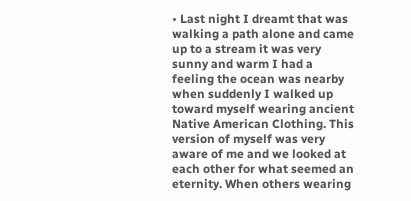• Last night I dreamt that was walking a path alone and came up to a stream it was very sunny and warm I had a feeling the ocean was nearby when suddenly I walked up toward myself wearing ancient Native American Clothing. This version of myself was very aware of me and we looked at each other for what seemed an eternity. When others wearing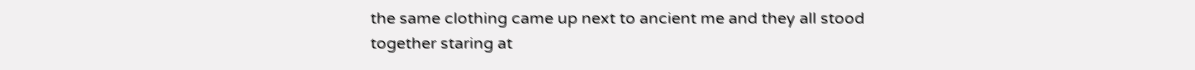the same clothing came up next to ancient me and they all stood together staring at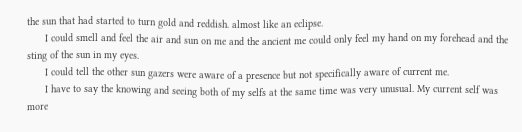the sun that had started to turn gold and reddish. almost like an eclipse.
      I could smell and feel the air and sun on me and the ancient me could only feel my hand on my forehead and the sting of the sun in my eyes.
      I could tell the other sun gazers were aware of a presence but not specifically aware of current me.
      I have to say the knowing and seeing both of my selfs at the same time was very unusual. My current self was more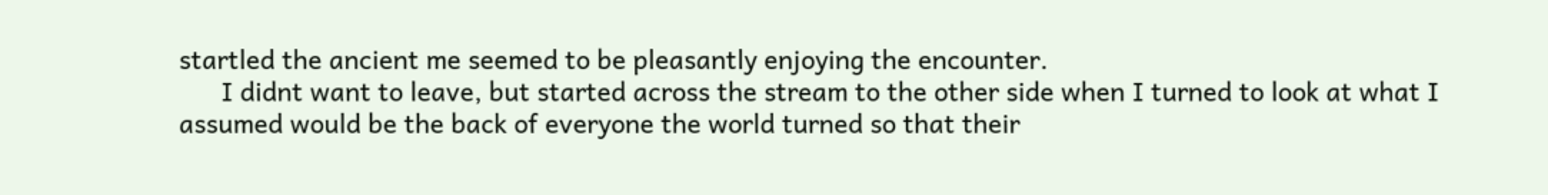startled the ancient me seemed to be pleasantly enjoying the encounter.
      I didnt want to leave, but started across the stream to the other side when I turned to look at what I assumed would be the back of everyone the world turned so that their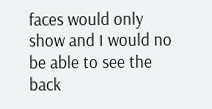faces would only show and I would no be able to see the back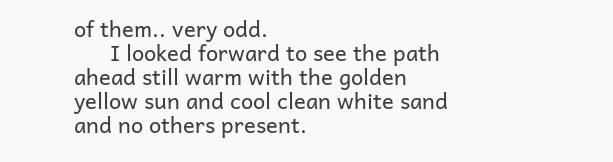of them.. very odd.
      I looked forward to see the path ahead still warm with the golden yellow sun and cool clean white sand and no others present.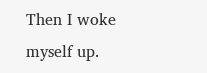Then I woke myself up.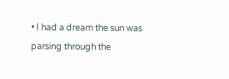• I had a dream the sun was parsing through the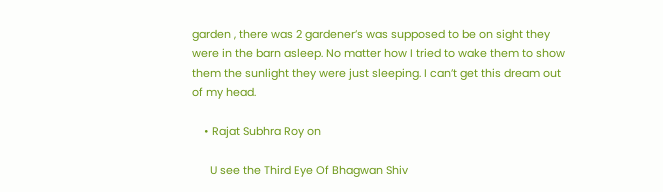garden , there was 2 gardener’s was supposed to be on sight they were in the barn asleep. No matter how I tried to wake them to show them the sunlight they were just sleeping. I can’t get this dream out of my head.

    • Rajat Subhra Roy on

      U see the Third Eye Of Bhagwan Shiv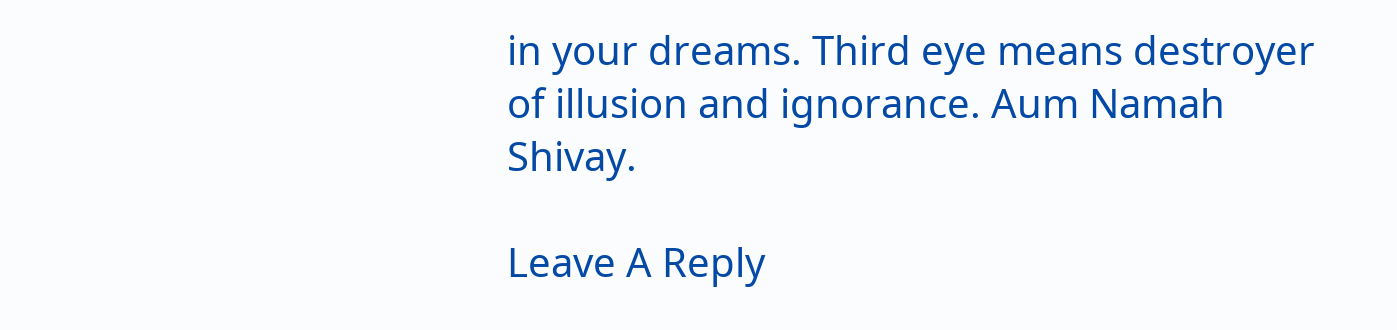in your dreams. Third eye means destroyer of illusion and ignorance. Aum Namah Shivay.

Leave A Reply